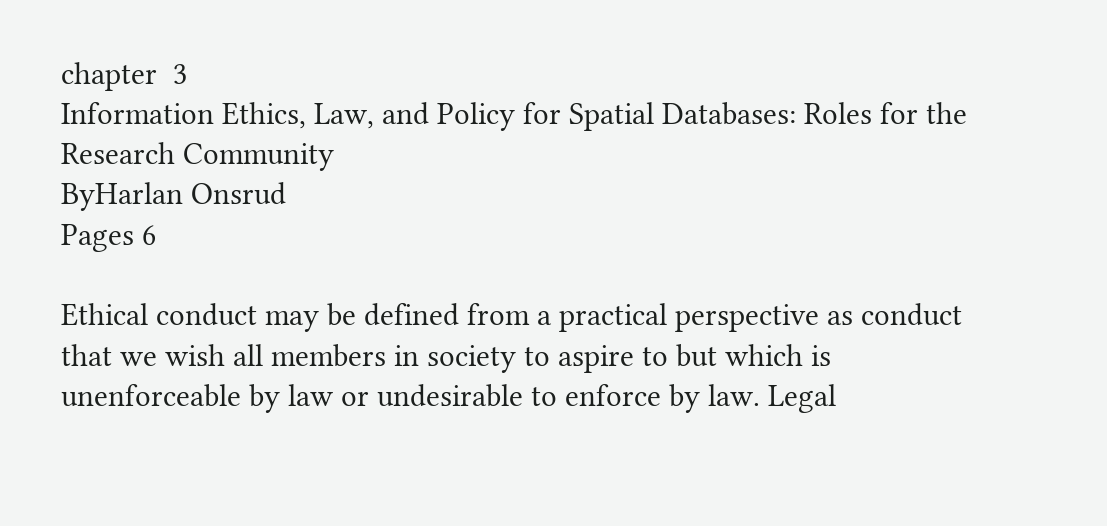chapter  3
Information Ethics, Law, and Policy for Spatial Databases: Roles for the Research Community
ByHarlan Onsrud
Pages 6

Ethical conduct may be defined from a practical perspective as conduct that we wish all members in society to aspire to but which is unenforceable by law or undesirable to enforce by law. Legal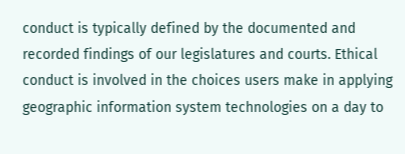conduct is typically defined by the documented and recorded findings of our legislatures and courts. Ethical conduct is involved in the choices users make in applying geographic information system technologies on a day to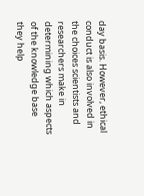day basis. However, ethical conduct is also involved in the choices scientists and researchers make in determining which aspects of the knowledge base they help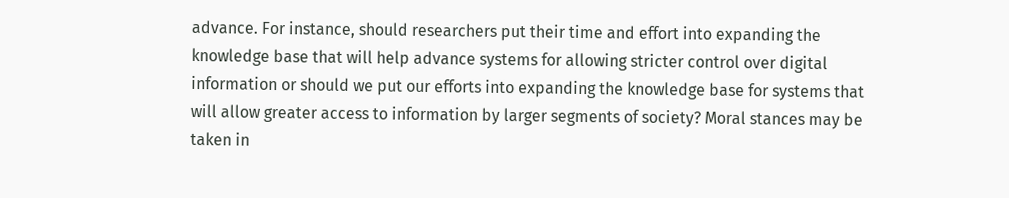advance. For instance, should researchers put their time and effort into expanding the knowledge base that will help advance systems for allowing stricter control over digital information or should we put our efforts into expanding the knowledge base for systems that will allow greater access to information by larger segments of society? Moral stances may be taken in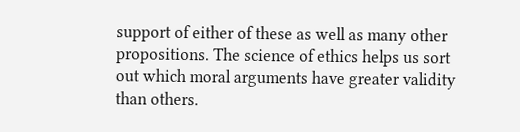support of either of these as well as many other propositions. The science of ethics helps us sort out which moral arguments have greater validity than others.